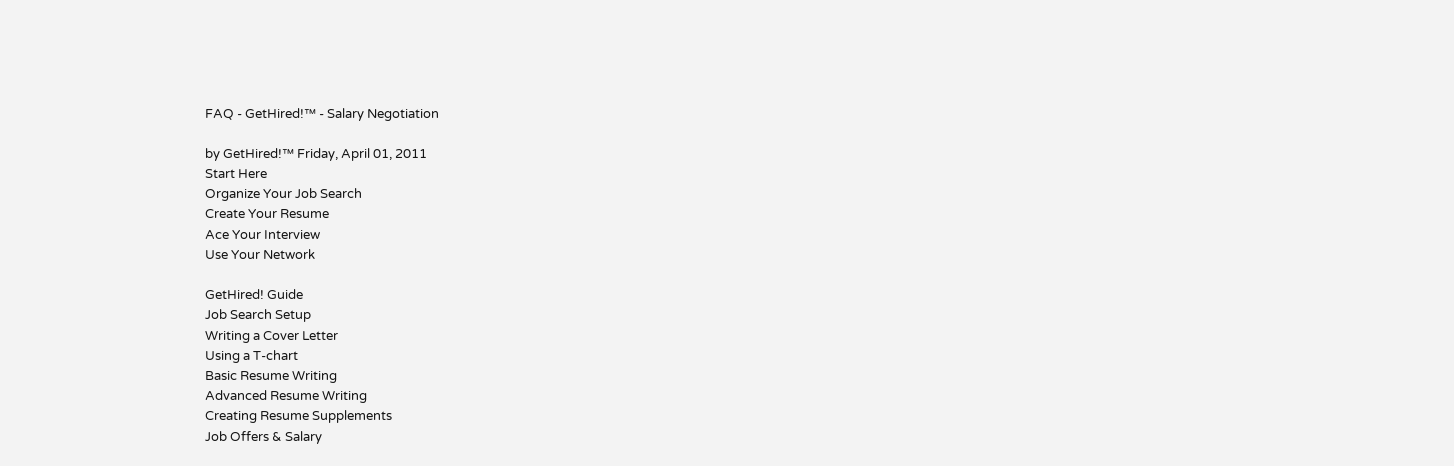FAQ - GetHired!™ - Salary Negotiation

by GetHired!™ Friday, April 01, 2011
Start Here
Organize Your Job Search
Create Your Resume
Ace Your Interview
Use Your Network

GetHired! Guide
Job Search Setup
Writing a Cover Letter
Using a T-chart
Basic Resume Writing
Advanced Resume Writing
Creating Resume Supplements
Job Offers & Salary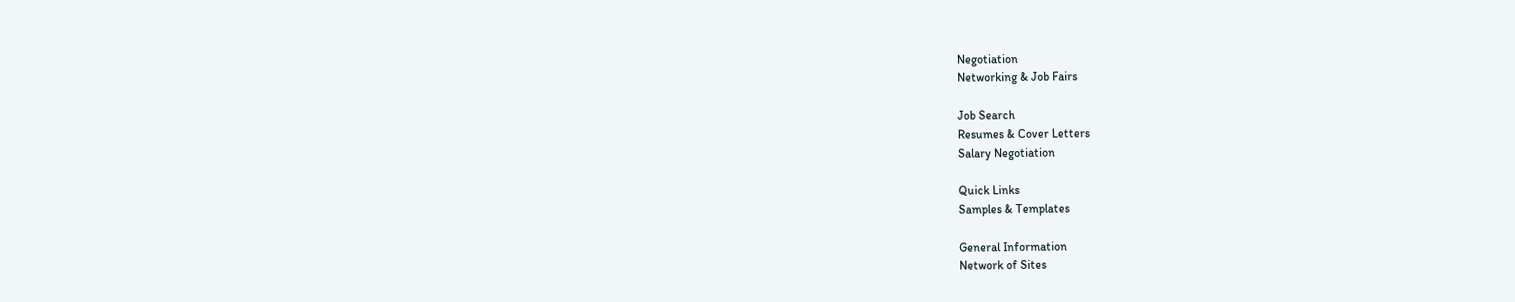Negotiation
Networking & Job Fairs

Job Search
Resumes & Cover Letters
Salary Negotiation

Quick Links
Samples & Templates

General Information
Network of Sites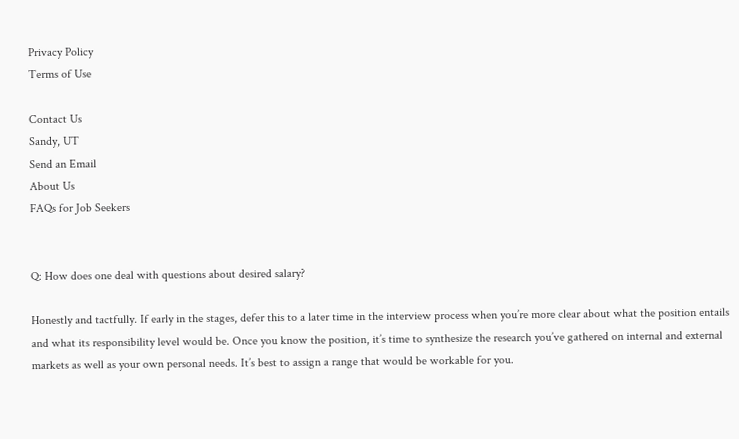Privacy Policy
Terms of Use

Contact Us
Sandy, UT
Send an Email
About Us
FAQs for Job Seekers


Q: How does one deal with questions about desired salary?

Honestly and tactfully. If early in the stages, defer this to a later time in the interview process when you’re more clear about what the position entails and what its responsibility level would be. Once you know the position, it’s time to synthesize the research you’ve gathered on internal and external markets as well as your own personal needs. It’s best to assign a range that would be workable for you.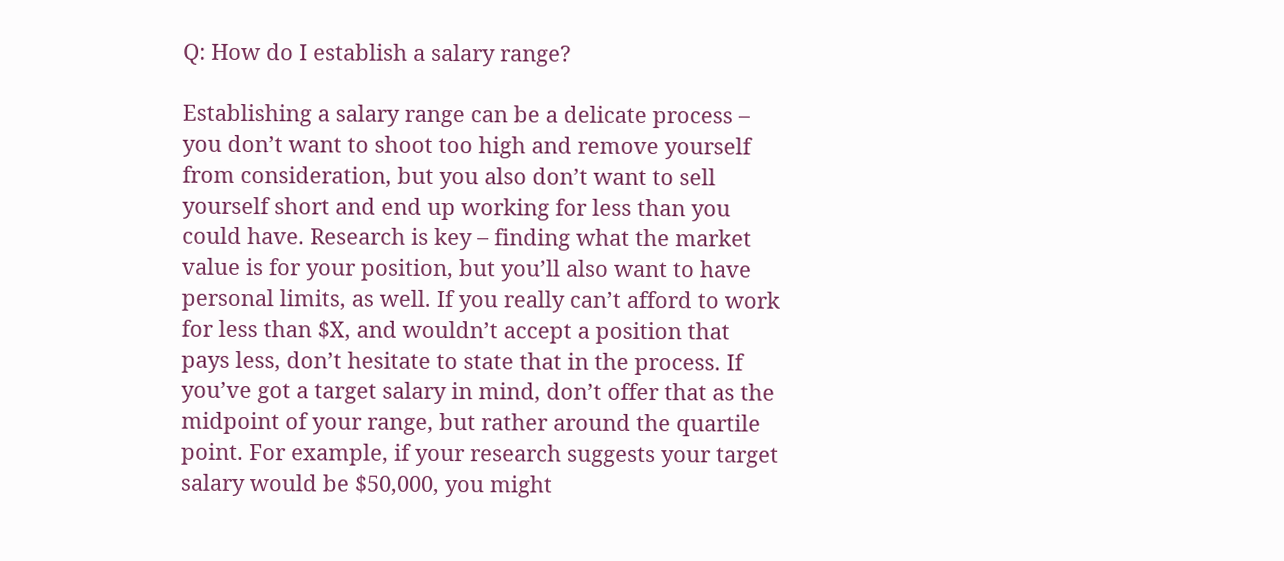Q: How do I establish a salary range?

Establishing a salary range can be a delicate process – you don’t want to shoot too high and remove yourself from consideration, but you also don’t want to sell yourself short and end up working for less than you could have. Research is key – finding what the market value is for your position, but you’ll also want to have personal limits, as well. If you really can’t afford to work for less than $X, and wouldn’t accept a position that pays less, don’t hesitate to state that in the process. If you’ve got a target salary in mind, don’t offer that as the midpoint of your range, but rather around the quartile point. For example, if your research suggests your target salary would be $50,000, you might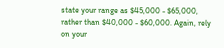state your range as $45,000 - $65,000, rather than $40,000 - $60,000. Again, rely on your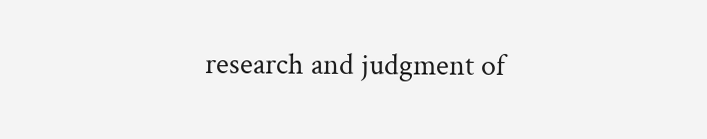research and judgment of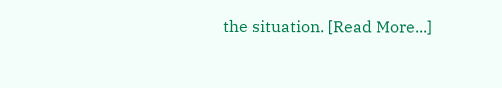the situation. [Read More...]